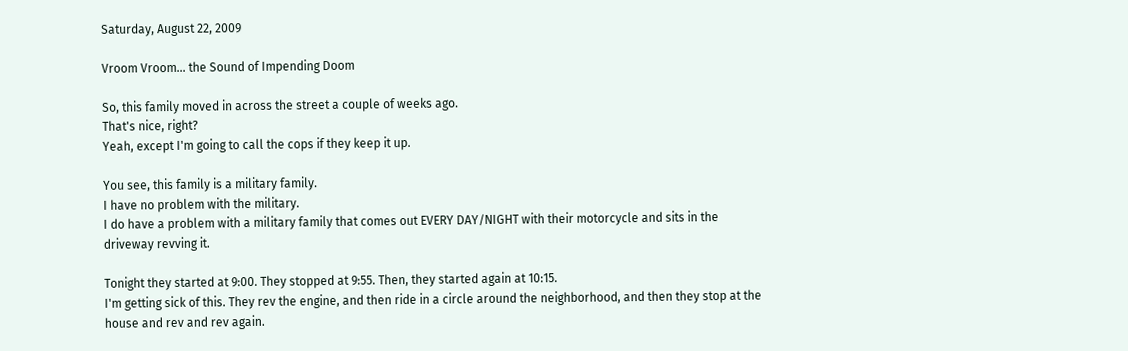Saturday, August 22, 2009

Vroom Vroom... the Sound of Impending Doom

So, this family moved in across the street a couple of weeks ago.
That's nice, right?
Yeah, except I'm going to call the cops if they keep it up.

You see, this family is a military family.
I have no problem with the military.
I do have a problem with a military family that comes out EVERY DAY/NIGHT with their motorcycle and sits in the driveway revving it.

Tonight they started at 9:00. They stopped at 9:55. Then, they started again at 10:15.
I'm getting sick of this. They rev the engine, and then ride in a circle around the neighborhood, and then they stop at the house and rev and rev again.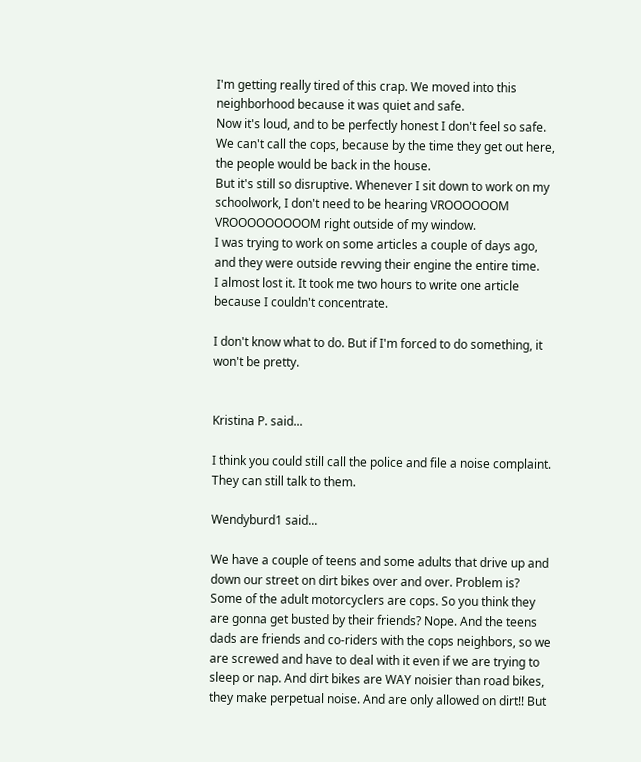I'm getting really tired of this crap. We moved into this neighborhood because it was quiet and safe.
Now it's loud, and to be perfectly honest I don't feel so safe.
We can't call the cops, because by the time they get out here, the people would be back in the house.
But it's still so disruptive. Whenever I sit down to work on my schoolwork, I don't need to be hearing VROOOOOOM VROOOOOOOOOM right outside of my window.
I was trying to work on some articles a couple of days ago, and they were outside revving their engine the entire time.
I almost lost it. It took me two hours to write one article because I couldn't concentrate.

I don't know what to do. But if I'm forced to do something, it won't be pretty.


Kristina P. said...

I think you could still call the police and file a noise complaint. They can still talk to them.

Wendyburd1 said...

We have a couple of teens and some adults that drive up and down our street on dirt bikes over and over. Problem is? Some of the adult motorcyclers are cops. So you think they are gonna get busted by their friends? Nope. And the teens dads are friends and co-riders with the cops neighbors, so we are screwed and have to deal with it even if we are trying to sleep or nap. And dirt bikes are WAY noisier than road bikes, they make perpetual noise. And are only allowed on dirt!! But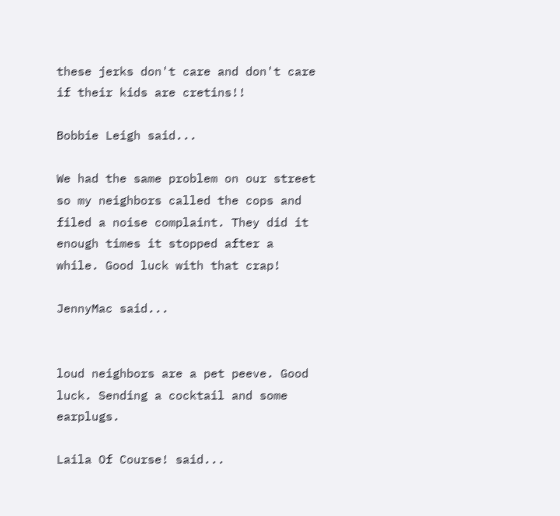these jerks don't care and don't care if their kids are cretins!!

Bobbie Leigh said...

We had the same problem on our street so my neighbors called the cops and filed a noise complaint. They did it enough times it stopped after a while. Good luck with that crap!

JennyMac said...


loud neighbors are a pet peeve. Good luck. Sending a cocktail and some earplugs.

Laila Of Course! said...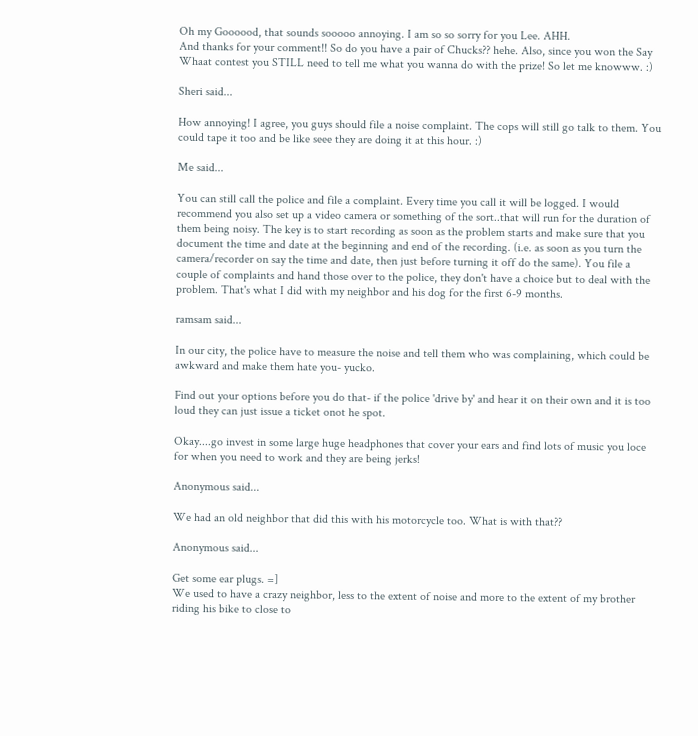Oh my Goooood, that sounds sooooo annoying. I am so so sorry for you Lee. AHH.
And thanks for your comment!! So do you have a pair of Chucks?? hehe. Also, since you won the Say Whaat contest you STILL need to tell me what you wanna do with the prize! So let me knowww. :)

Sheri said...

How annoying! I agree, you guys should file a noise complaint. The cops will still go talk to them. You could tape it too and be like seee they are doing it at this hour. :)

Me said...

You can still call the police and file a complaint. Every time you call it will be logged. I would recommend you also set up a video camera or something of the sort..that will run for the duration of them being noisy. The key is to start recording as soon as the problem starts and make sure that you document the time and date at the beginning and end of the recording. (i.e. as soon as you turn the camera/recorder on say the time and date, then just before turning it off do the same). You file a couple of complaints and hand those over to the police, they don't have a choice but to deal with the problem. That's what I did with my neighbor and his dog for the first 6-9 months.

ramsam said...

In our city, the police have to measure the noise and tell them who was complaining, which could be awkward and make them hate you- yucko.

Find out your options before you do that- if the police 'drive by' and hear it on their own and it is too loud they can just issue a ticket onot he spot.

Okay....go invest in some large huge headphones that cover your ears and find lots of music you loce for when you need to work and they are being jerks!

Anonymous said...

We had an old neighbor that did this with his motorcycle too. What is with that??

Anonymous said...

Get some ear plugs. =]
We used to have a crazy neighbor, less to the extent of noise and more to the extent of my brother riding his bike to close to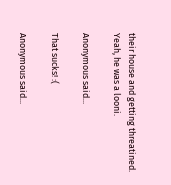their house and getting threatined.
Yeah, he was a looni.

Anonymous said...

That sucks! :(

Anonymous said...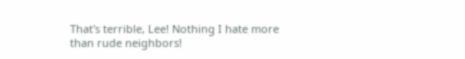That's terrible, Lee! Nothing I hate more than rude neighbors!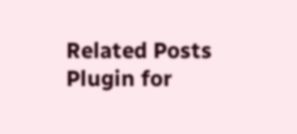Related Posts Plugin for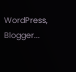WordPress, Blogger...